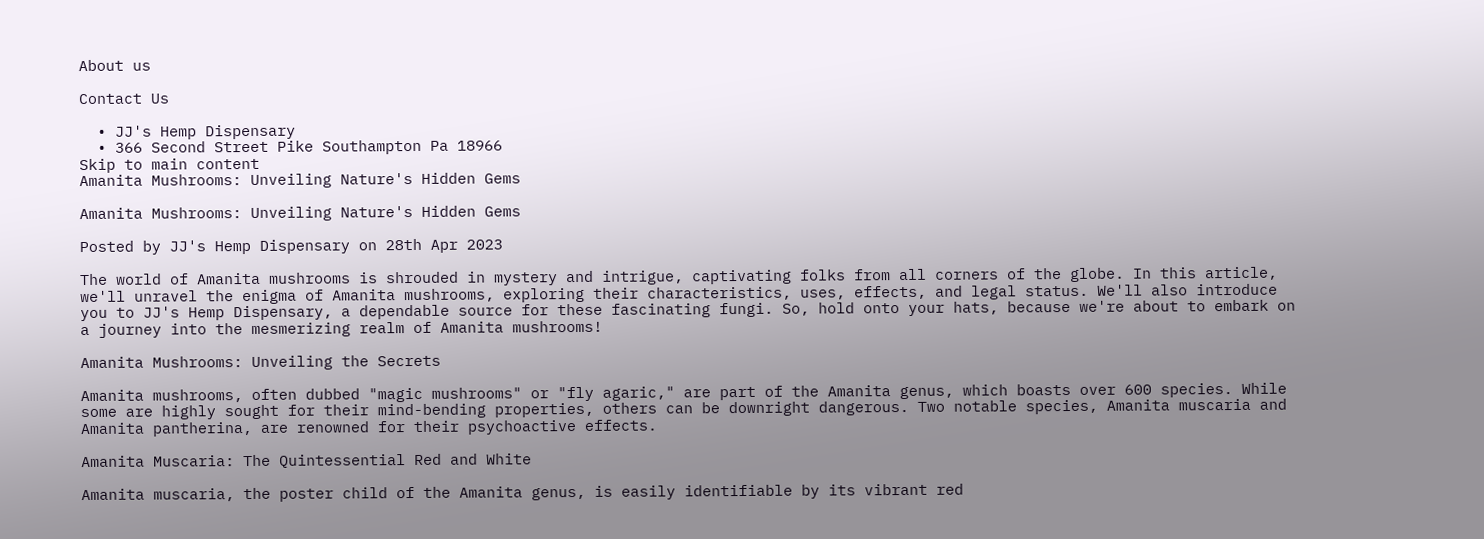About us

Contact Us

  • JJ's Hemp Dispensary
  • 366 Second Street Pike Southampton Pa 18966
Skip to main content
Amanita Mushrooms: Unveiling Nature's Hidden Gems

Amanita Mushrooms: Unveiling Nature's Hidden Gems

Posted by JJ's Hemp Dispensary on 28th Apr 2023

The world of Amanita mushrooms is shrouded in mystery and intrigue, captivating folks from all corners of the globe. In this article, we'll unravel the enigma of Amanita mushrooms, exploring their characteristics, uses, effects, and legal status. We'll also introduce you to JJ's Hemp Dispensary, a dependable source for these fascinating fungi. So, hold onto your hats, because we're about to embark on a journey into the mesmerizing realm of Amanita mushrooms!

Amanita Mushrooms: Unveiling the Secrets

Amanita mushrooms, often dubbed "magic mushrooms" or "fly agaric," are part of the Amanita genus, which boasts over 600 species. While some are highly sought for their mind-bending properties, others can be downright dangerous. Two notable species, Amanita muscaria and Amanita pantherina, are renowned for their psychoactive effects.

Amanita Muscaria: The Quintessential Red and White

Amanita muscaria, the poster child of the Amanita genus, is easily identifiable by its vibrant red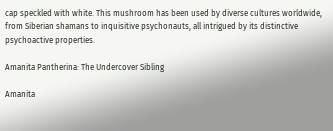cap speckled with white. This mushroom has been used by diverse cultures worldwide, from Siberian shamans to inquisitive psychonauts, all intrigued by its distinctive psychoactive properties.

Amanita Pantherina: The Undercover Sibling

Amanita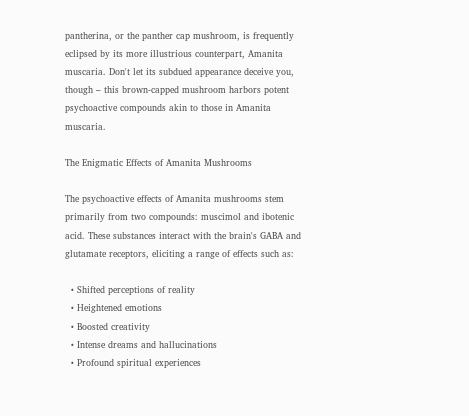pantherina, or the panther cap mushroom, is frequently eclipsed by its more illustrious counterpart, Amanita muscaria. Don't let its subdued appearance deceive you, though – this brown-capped mushroom harbors potent psychoactive compounds akin to those in Amanita muscaria.

The Enigmatic Effects of Amanita Mushrooms

The psychoactive effects of Amanita mushrooms stem primarily from two compounds: muscimol and ibotenic acid. These substances interact with the brain's GABA and glutamate receptors, eliciting a range of effects such as:

  • Shifted perceptions of reality
  • Heightened emotions
  • Boosted creativity
  • Intense dreams and hallucinations
  • Profound spiritual experiences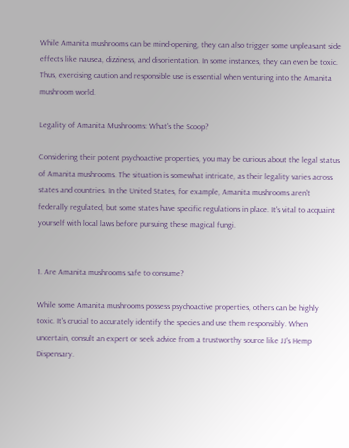While Amanita mushrooms can be mind-opening, they can also trigger some unpleasant side effects like nausea, dizziness, and disorientation. In some instances, they can even be toxic. Thus, exercising caution and responsible use is essential when venturing into the Amanita mushroom world.

Legality of Amanita Mushrooms: What's the Scoop?

Considering their potent psychoactive properties, you may be curious about the legal status of Amanita mushrooms. The situation is somewhat intricate, as their legality varies across states and countries. In the United States, for example, Amanita mushrooms aren't federally regulated, but some states have specific regulations in place. It's vital to acquaint yourself with local laws before pursuing these magical fungi.


1. Are Amanita mushrooms safe to consume?

While some Amanita mushrooms possess psychoactive properties, others can be highly toxic. It's crucial to accurately identify the species and use them responsibly. When uncertain, consult an expert or seek advice from a trustworthy source like JJ's Hemp Dispensary.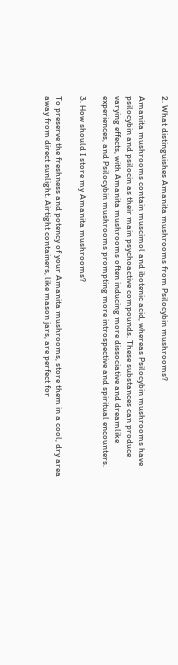2. What distinguishes Amanita mushrooms from Psilocybin mushrooms?

Amanita mushrooms contain muscimol and ibotenic acid, whereas Psilocybin mushrooms have psilocybin and psilocin as their main psychoactive compounds. These substances can produce varying effects, with Amanita mushrooms often inducing more dissociative and dreamlike experiences, and Psilocybin mushrooms prompting more introspective and spiritual encounters.

3. How should I store my Amanita mushrooms?

To preserve the freshness and potency of your Amanita mushrooms, store them in a cool, dry area away from direct sunlight. Airtight containers, like mason jars, are perfect for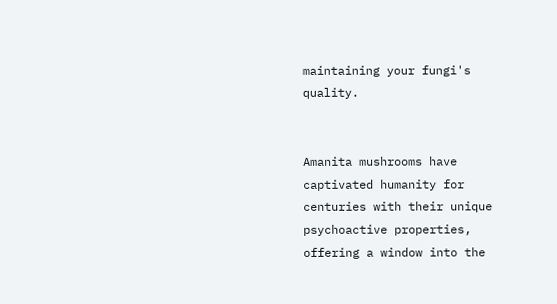maintaining your fungi's quality.


Amanita mushrooms have captivated humanity for centuries with their unique psychoactive properties, offering a window into the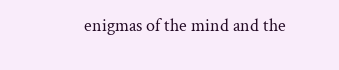enigmas of the mind and the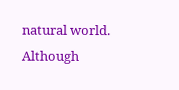natural world. Although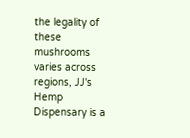the legality of these mushrooms varies across regions, JJ's Hemp Dispensary is a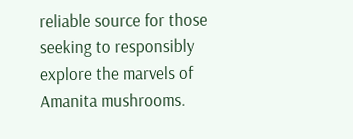reliable source for those seeking to responsibly explore the marvels of Amanita mushrooms.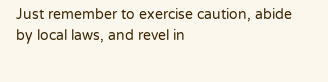Just remember to exercise caution, abide by local laws, and revel in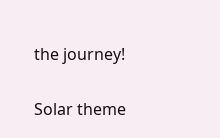the journey!

Solar theme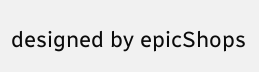designed by epicShops